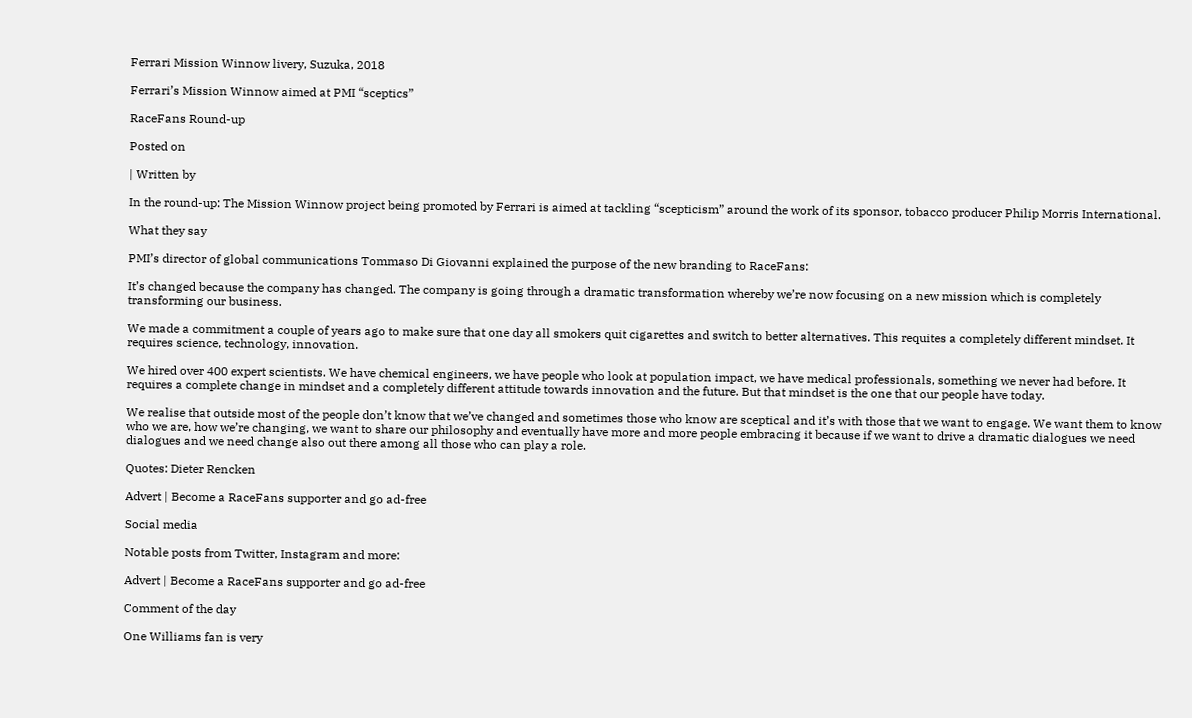Ferrari Mission Winnow livery, Suzuka, 2018

Ferrari’s Mission Winnow aimed at PMI “sceptics”

RaceFans Round-up

Posted on

| Written by

In the round-up: The Mission Winnow project being promoted by Ferrari is aimed at tackling “scepticism” around the work of its sponsor, tobacco producer Philip Morris International.

What they say

PMI’s director of global communications Tommaso Di Giovanni explained the purpose of the new branding to RaceFans:

It’s changed because the company has changed. The company is going through a dramatic transformation whereby we’re now focusing on a new mission which is completely transforming our business.

We made a commitment a couple of years ago to make sure that one day all smokers quit cigarettes and switch to better alternatives. This requites a completely different mindset. It requires science, technology, innovation.

We hired over 400 expert scientists. We have chemical engineers, we have people who look at population impact, we have medical professionals, something we never had before. It requires a complete change in mindset and a completely different attitude towards innovation and the future. But that mindset is the one that our people have today.

We realise that outside most of the people don’t know that we’ve changed and sometimes those who know are sceptical and it’s with those that we want to engage. We want them to know who we are, how we’re changing, we want to share our philosophy and eventually have more and more people embracing it because if we want to drive a dramatic dialogues we need dialogues and we need change also out there among all those who can play a role.

Quotes: Dieter Rencken

Advert | Become a RaceFans supporter and go ad-free

Social media

Notable posts from Twitter, Instagram and more:

Advert | Become a RaceFans supporter and go ad-free

Comment of the day

One Williams fan is very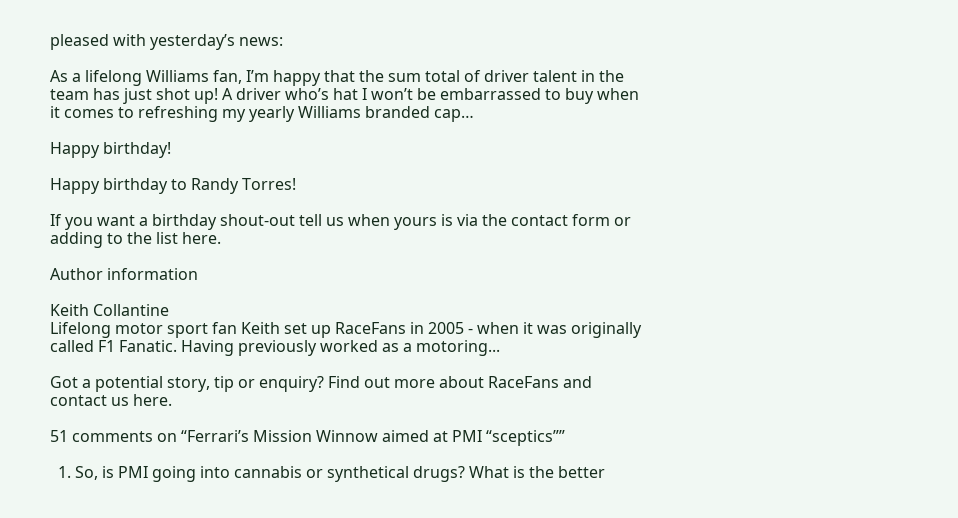pleased with yesterday’s news:

As a lifelong Williams fan, I’m happy that the sum total of driver talent in the team has just shot up! A driver who’s hat I won’t be embarrassed to buy when it comes to refreshing my yearly Williams branded cap…

Happy birthday!

Happy birthday to Randy Torres!

If you want a birthday shout-out tell us when yours is via the contact form or adding to the list here.

Author information

Keith Collantine
Lifelong motor sport fan Keith set up RaceFans in 2005 - when it was originally called F1 Fanatic. Having previously worked as a motoring...

Got a potential story, tip or enquiry? Find out more about RaceFans and contact us here.

51 comments on “Ferrari’s Mission Winnow aimed at PMI “sceptics””

  1. So, is PMI going into cannabis or synthetical drugs? What is the better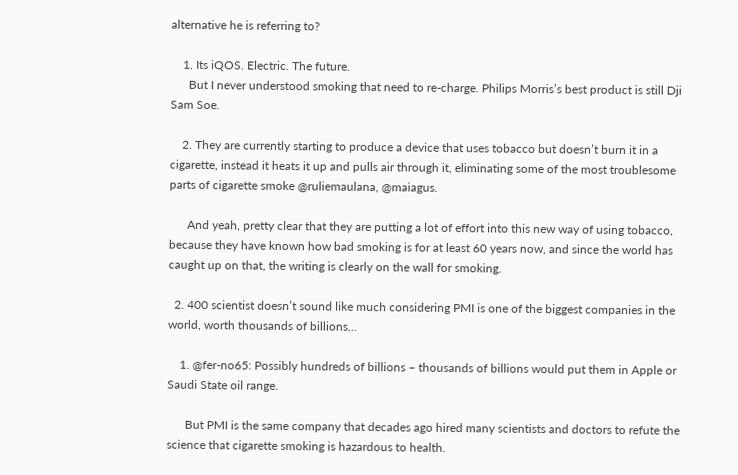alternative he is referring to?

    1. Its iQOS. Electric. The future.
      But I never understood smoking that need to re-charge. Philips Morris’s best product is still Dji Sam Soe.

    2. They are currently starting to produce a device that uses tobacco but doesn’t burn it in a cigarette, instead it heats it up and pulls air through it, eliminating some of the most troublesome parts of cigarette smoke @ruliemaulana, @maiagus.

      And yeah, pretty clear that they are putting a lot of effort into this new way of using tobacco, because they have known how bad smoking is for at least 60 years now, and since the world has caught up on that, the writing is clearly on the wall for smoking.

  2. 400 scientist doesn’t sound like much considering PMI is one of the biggest companies in the world, worth thousands of billions…

    1. @fer-no65: Possibly hundreds of billions – thousands of billions would put them in Apple or Saudi State oil range.

      But PMI is the same company that decades ago hired many scientists and doctors to refute the science that cigarette smoking is hazardous to health.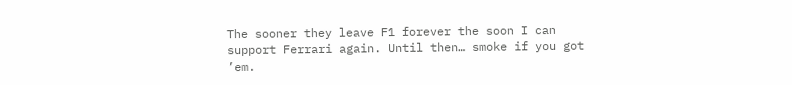The sooner they leave F1 forever the soon I can support Ferrari again. Until then… smoke if you got ’em.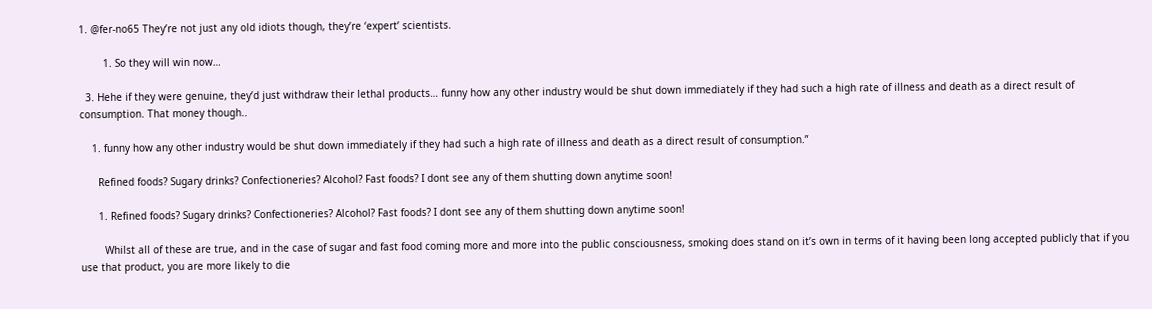1. @fer-no65 They’re not just any old idiots though, they’re ‘expert’ scientists.

        1. So they will win now…

  3. Hehe if they were genuine, they’d just withdraw their lethal products… funny how any other industry would be shut down immediately if they had such a high rate of illness and death as a direct result of consumption. That money though..

    1. funny how any other industry would be shut down immediately if they had such a high rate of illness and death as a direct result of consumption.”

      Refined foods? Sugary drinks? Confectioneries? Alcohol? Fast foods? I dont see any of them shutting down anytime soon!

      1. Refined foods? Sugary drinks? Confectioneries? Alcohol? Fast foods? I dont see any of them shutting down anytime soon!

        Whilst all of these are true, and in the case of sugar and fast food coming more and more into the public consciousness, smoking does stand on it’s own in terms of it having been long accepted publicly that if you use that product, you are more likely to die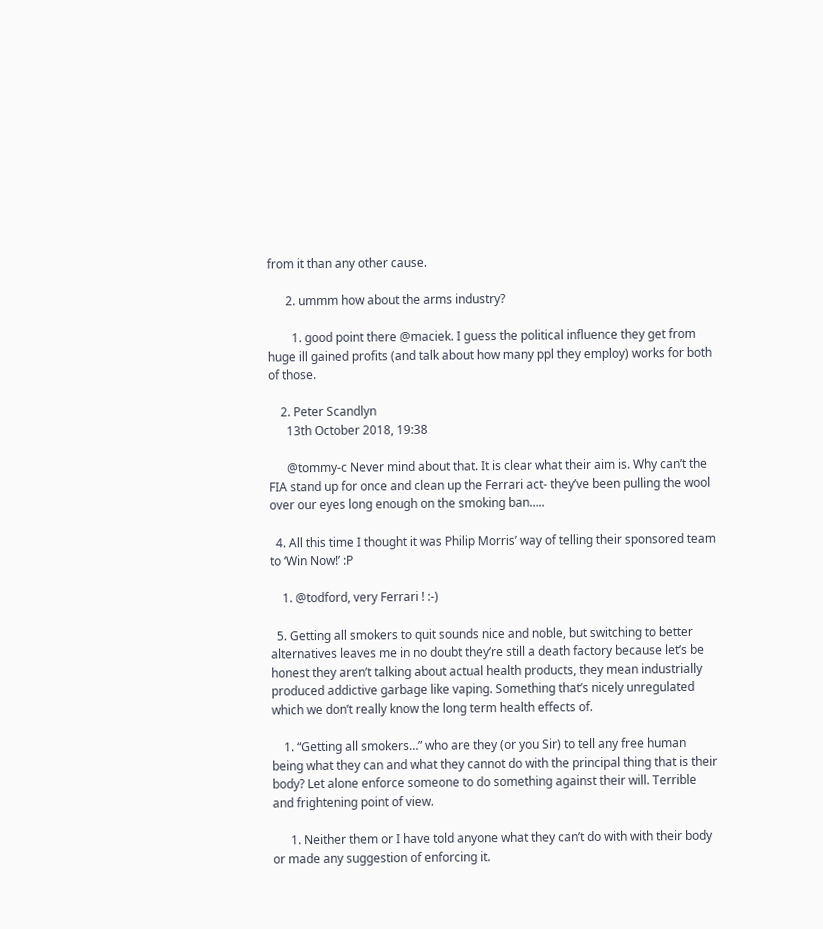from it than any other cause.

      2. ummm how about the arms industry?

        1. good point there @maciek. I guess the political influence they get from huge ill gained profits (and talk about how many ppl they employ) works for both of those.

    2. Peter Scandlyn
      13th October 2018, 19:38

      @tommy-c Never mind about that. It is clear what their aim is. Why can’t the FIA stand up for once and clean up the Ferrari act- they’ve been pulling the wool over our eyes long enough on the smoking ban…..

  4. All this time I thought it was Philip Morris’ way of telling their sponsored team to ‘Win Now!’ :P

    1. @todford, very Ferrari ! :-)

  5. Getting all smokers to quit sounds nice and noble, but switching to better alternatives leaves me in no doubt they’re still a death factory because let’s be honest they aren’t talking about actual health products, they mean industrially produced addictive garbage like vaping. Something that’s nicely unregulated which we don’t really know the long term health effects of.

    1. “Getting all smokers…” who are they (or you Sir) to tell any free human being what they can and what they cannot do with the principal thing that is their body? Let alone enforce someone to do something against their will. Terrible and frightening point of view.

      1. Neither them or I have told anyone what they can’t do with with their body or made any suggestion of enforcing it.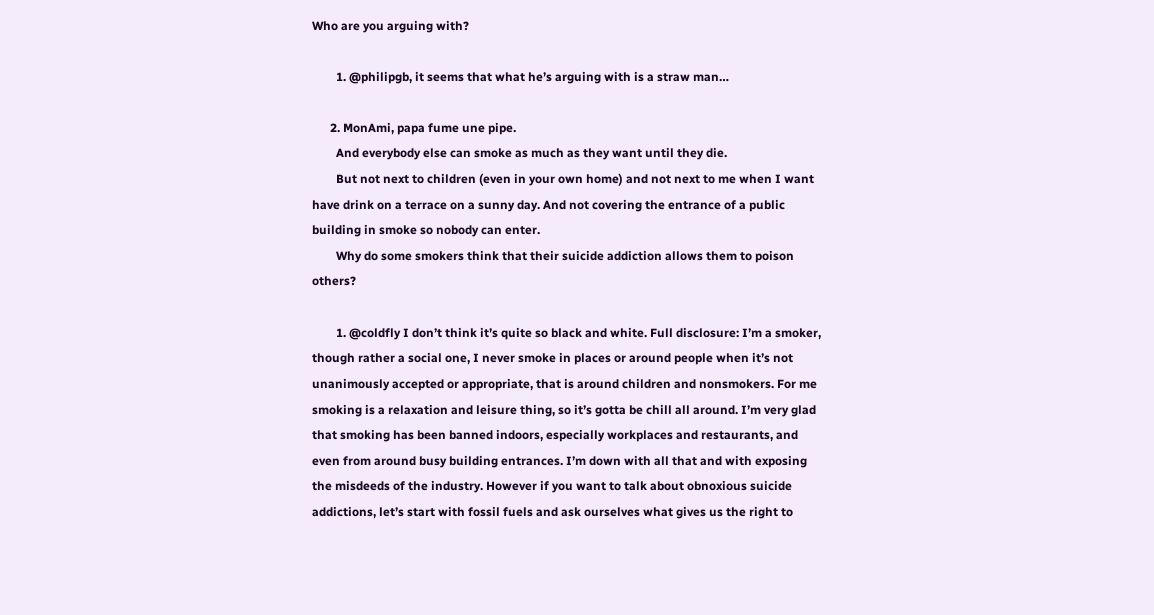Who are you arguing with?

        1. @philipgb, it seems that what he’s arguing with is a straw man…

      2. MonAmi, papa fume une pipe.
        And everybody else can smoke as much as they want until they die.
        But not next to children (even in your own home) and not next to me when I want have drink on a terrace on a sunny day. And not covering the entrance of a public building in smoke so nobody can enter.
        Why do some smokers think that their suicide addiction allows them to poison others?

        1. @coldfly I don’t think it’s quite so black and white. Full disclosure: I’m a smoker, though rather a social one, I never smoke in places or around people when it’s not unanimously accepted or appropriate, that is around children and nonsmokers. For me smoking is a relaxation and leisure thing, so it’s gotta be chill all around. I’m very glad that smoking has been banned indoors, especially workplaces and restaurants, and even from around busy building entrances. I’m down with all that and with exposing the misdeeds of the industry. However if you want to talk about obnoxious suicide addictions, let’s start with fossil fuels and ask ourselves what gives us the right to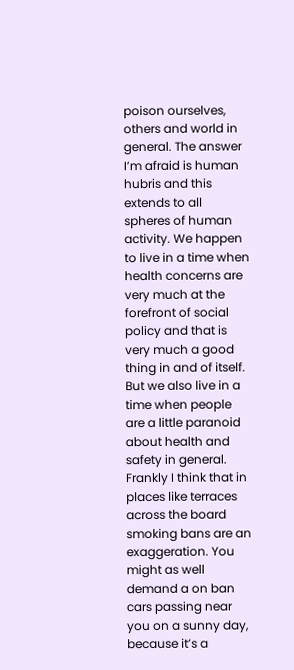poison ourselves, others and world in general. The answer I’m afraid is human hubris and this extends to all spheres of human activity. We happen to live in a time when health concerns are very much at the forefront of social policy and that is very much a good thing in and of itself. But we also live in a time when people are a little paranoid about health and safety in general. Frankly I think that in places like terraces across the board smoking bans are an exaggeration. You might as well demand a on ban cars passing near you on a sunny day, because it’s a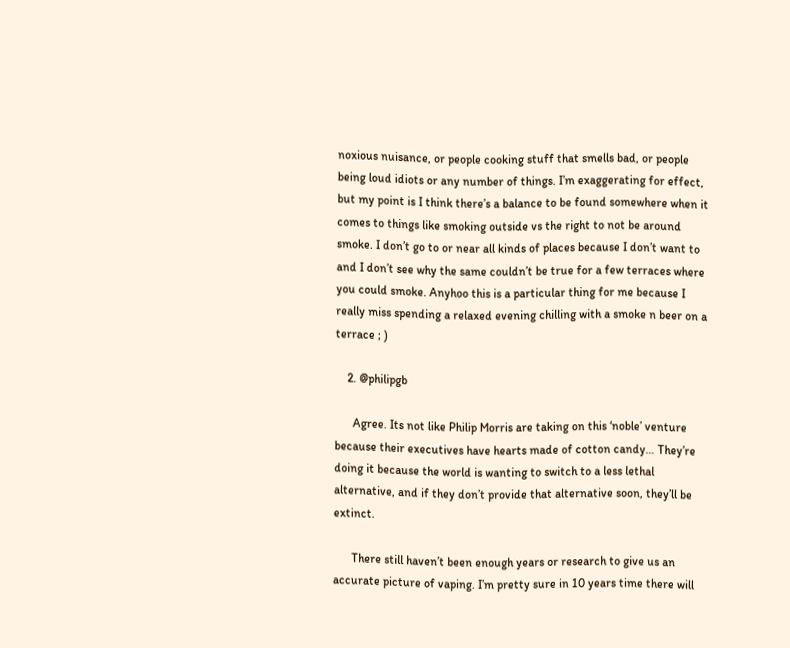noxious nuisance, or people cooking stuff that smells bad, or people being loud idiots or any number of things. I’m exaggerating for effect, but my point is I think there’s a balance to be found somewhere when it comes to things like smoking outside vs the right to not be around smoke. I don’t go to or near all kinds of places because I don’t want to and I don’t see why the same couldn’t be true for a few terraces where you could smoke. Anyhoo this is a particular thing for me because I really miss spending a relaxed evening chilling with a smoke n beer on a terrace ; )

    2. @philipgb

      Agree. Its not like Philip Morris are taking on this ‘noble’ venture because their executives have hearts made of cotton candy… They’re doing it because the world is wanting to switch to a less lethal alternative, and if they don’t provide that alternative soon, they’ll be extinct.

      There still haven’t been enough years or research to give us an accurate picture of vaping. I’m pretty sure in 10 years time there will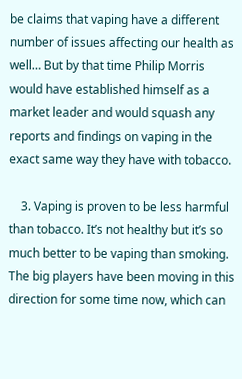be claims that vaping have a different number of issues affecting our health as well… But by that time Philip Morris would have established himself as a market leader and would squash any reports and findings on vaping in the exact same way they have with tobacco.

    3. Vaping is proven to be less harmful than tobacco. It’s not healthy but it’s so much better to be vaping than smoking. The big players have been moving in this direction for some time now, which can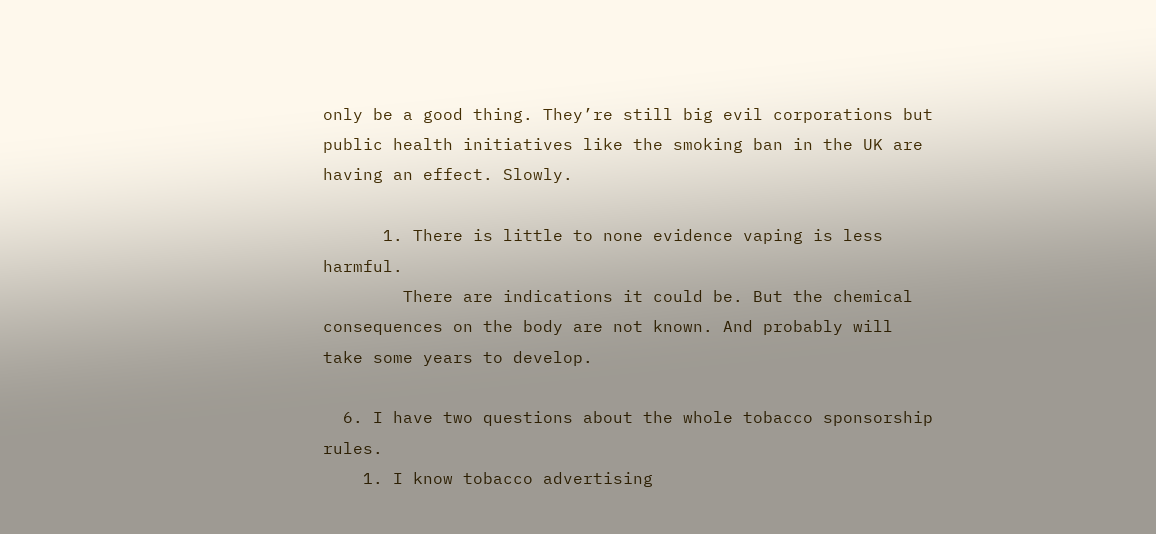only be a good thing. They’re still big evil corporations but public health initiatives like the smoking ban in the UK are having an effect. Slowly.

      1. There is little to none evidence vaping is less harmful.
        There are indications it could be. But the chemical consequences on the body are not known. And probably will take some years to develop.

  6. I have two questions about the whole tobacco sponsorship rules.
    1. I know tobacco advertising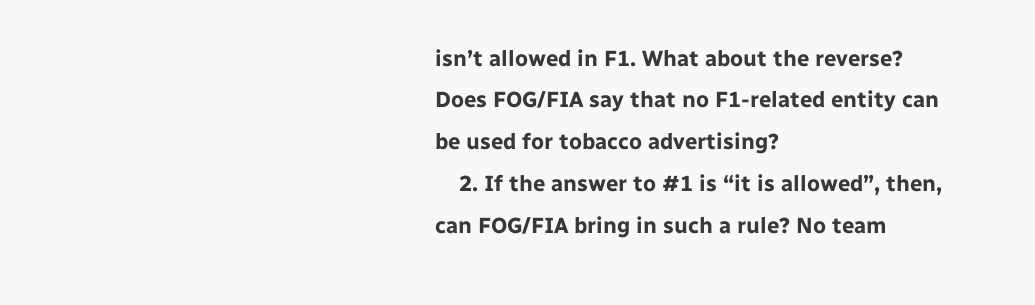isn’t allowed in F1. What about the reverse? Does FOG/FIA say that no F1-related entity can be used for tobacco advertising?
    2. If the answer to #1 is “it is allowed”, then, can FOG/FIA bring in such a rule? No team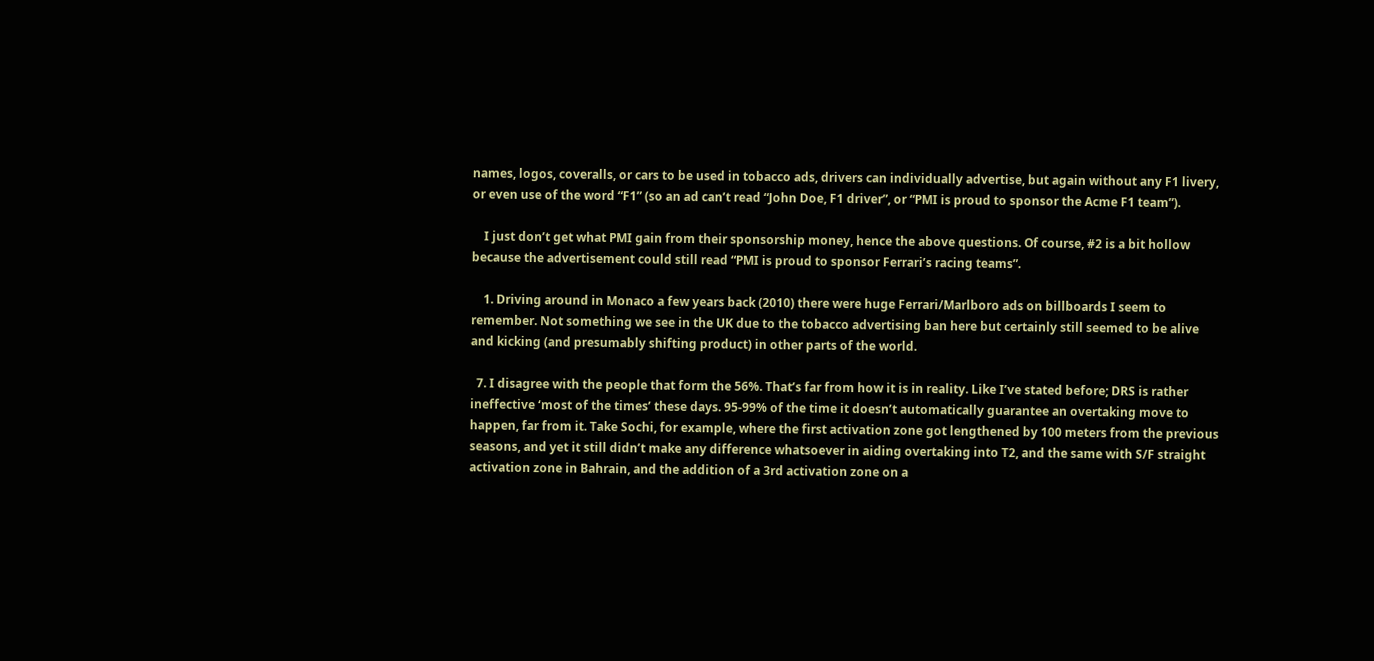names, logos, coveralls, or cars to be used in tobacco ads, drivers can individually advertise, but again without any F1 livery, or even use of the word “F1” (so an ad can’t read “John Doe, F1 driver”, or “PMI is proud to sponsor the Acme F1 team”).

    I just don’t get what PMI gain from their sponsorship money, hence the above questions. Of course, #2 is a bit hollow because the advertisement could still read “PMI is proud to sponsor Ferrari’s racing teams”.

    1. Driving around in Monaco a few years back (2010) there were huge Ferrari/Marlboro ads on billboards I seem to remember. Not something we see in the UK due to the tobacco advertising ban here but certainly still seemed to be alive and kicking (and presumably shifting product) in other parts of the world.

  7. I disagree with the people that form the 56%. That’s far from how it is in reality. Like I’ve stated before; DRS is rather ineffective ‘most of the times’ these days. 95-99% of the time it doesn’t automatically guarantee an overtaking move to happen, far from it. Take Sochi, for example, where the first activation zone got lengthened by 100 meters from the previous seasons, and yet it still didn’t make any difference whatsoever in aiding overtaking into T2, and the same with S/F straight activation zone in Bahrain, and the addition of a 3rd activation zone on a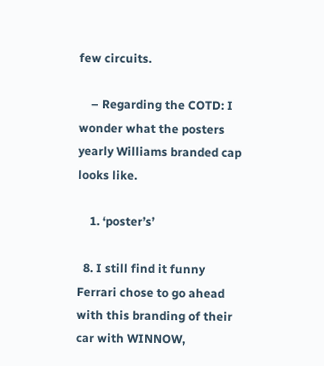few circuits.

    – Regarding the COTD: I wonder what the posters yearly Williams branded cap looks like.

    1. ‘poster’s’

  8. I still find it funny Ferrari chose to go ahead with this branding of their car with WINNOW,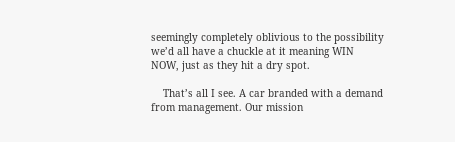seemingly completely oblivious to the possibility we’d all have a chuckle at it meaning WIN NOW, just as they hit a dry spot.

    That’s all I see. A car branded with a demand from management. Our mission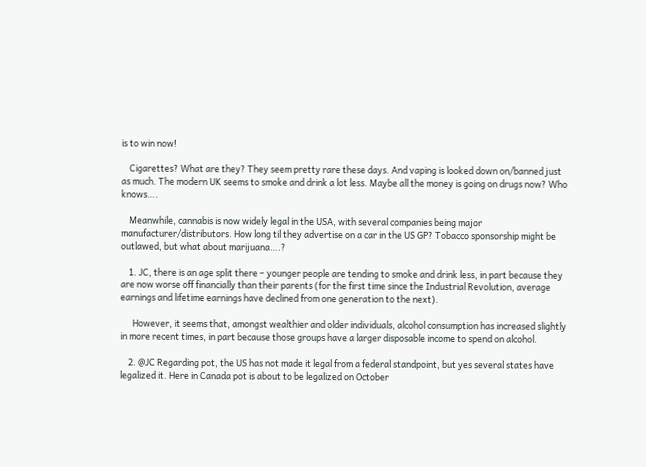is to win now!

    Cigarettes? What are they? They seem pretty rare these days. And vaping is looked down on/banned just as much. The modern UK seems to smoke and drink a lot less. Maybe all the money is going on drugs now? Who knows….

    Meanwhile, cannabis is now widely legal in the USA, with several companies being major manufacturer/distributors. How long til they advertise on a car in the US GP? Tobacco sponsorship might be outlawed, but what about marijuana….?

    1. JC, there is an age split there – younger people are tending to smoke and drink less, in part because they are now worse off financially than their parents (for the first time since the Industrial Revolution, average earnings and lifetime earnings have declined from one generation to the next).

      However, it seems that, amongst wealthier and older individuals, alcohol consumption has increased slightly in more recent times, in part because those groups have a larger disposable income to spend on alcohol.

    2. @JC Regarding pot, the US has not made it legal from a federal standpoint, but yes several states have legalized it. Here in Canada pot is about to be legalized on October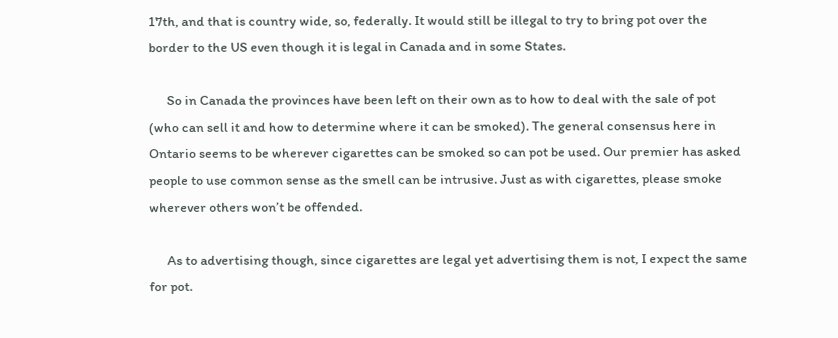17th, and that is country wide, so, federally. It would still be illegal to try to bring pot over the border to the US even though it is legal in Canada and in some States.

      So in Canada the provinces have been left on their own as to how to deal with the sale of pot (who can sell it and how to determine where it can be smoked). The general consensus here in Ontario seems to be wherever cigarettes can be smoked so can pot be used. Our premier has asked people to use common sense as the smell can be intrusive. Just as with cigarettes, please smoke wherever others won’t be offended.

      As to advertising though, since cigarettes are legal yet advertising them is not, I expect the same for pot.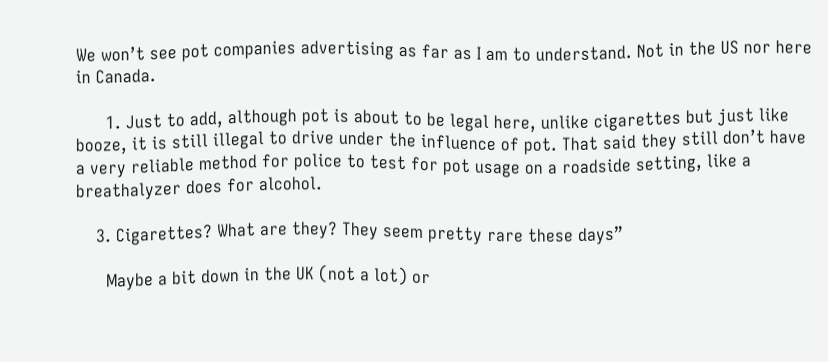We won’t see pot companies advertising as far as I am to understand. Not in the US nor here in Canada.

      1. Just to add, although pot is about to be legal here, unlike cigarettes but just like booze, it is still illegal to drive under the influence of pot. That said they still don’t have a very reliable method for police to test for pot usage on a roadside setting, like a breathalyzer does for alcohol.

    3. Cigarettes? What are they? They seem pretty rare these days”

      Maybe a bit down in the UK (not a lot) or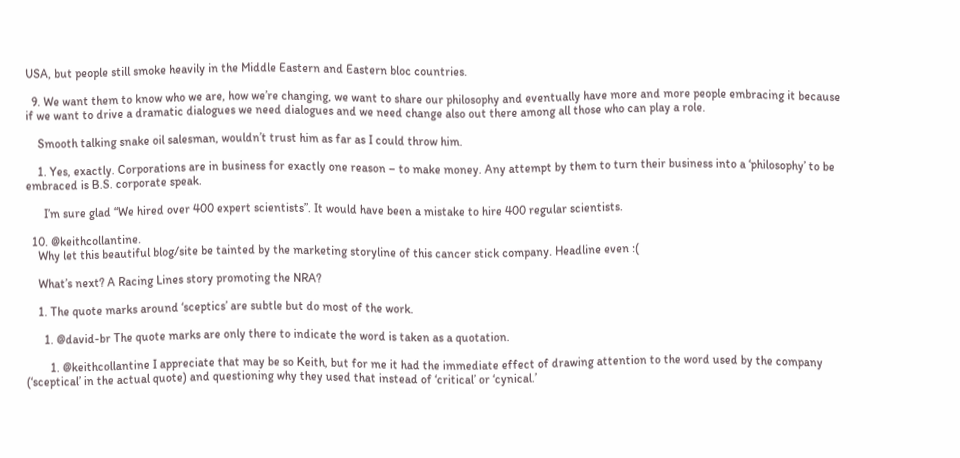USA, but people still smoke heavily in the Middle Eastern and Eastern bloc countries.

  9. We want them to know who we are, how we’re changing, we want to share our philosophy and eventually have more and more people embracing it because if we want to drive a dramatic dialogues we need dialogues and we need change also out there among all those who can play a role.

    Smooth talking snake oil salesman, wouldn’t trust him as far as I could throw him.

    1. Yes, exactly. Corporations are in business for exactly one reason – to make money. Any attempt by them to turn their business into a ‘philosophy’ to be embraced is B.S. corporate speak.

      I’m sure glad “We hired over 400 expert scientists”. It would have been a mistake to hire 400 regular scientists.

  10. @keithcollantine.
    Why let this beautiful blog/site be tainted by the marketing storyline of this cancer stick company. Headline even :(

    What’s next? A Racing Lines story promoting the NRA?

    1. The quote marks around ‘sceptics’ are subtle but do most of the work.

      1. @david-br The quote marks are only there to indicate the word is taken as a quotation.

        1. @keithcollantine I appreciate that may be so Keith, but for me it had the immediate effect of drawing attention to the word used by the company (‘sceptical’ in the actual quote) and questioning why they used that instead of ‘critical’ or ‘cynical.’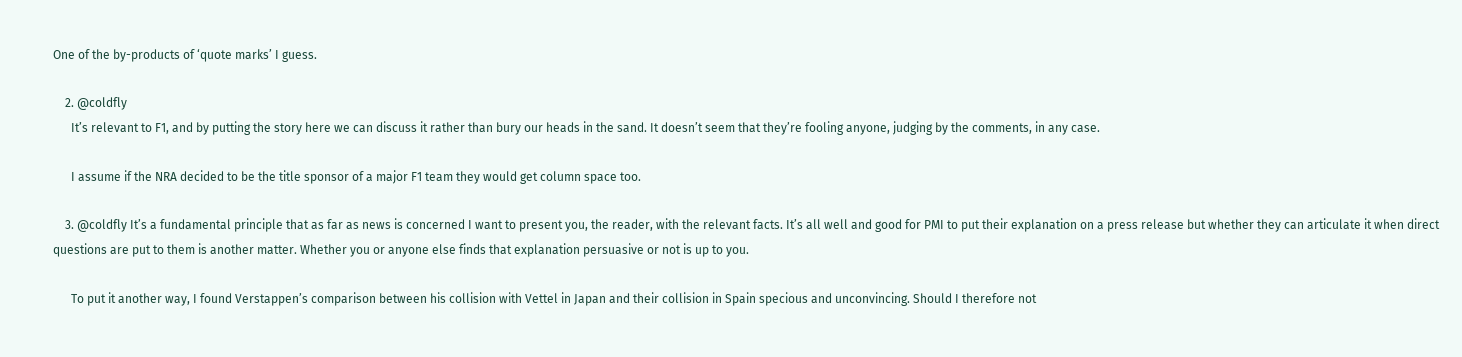One of the by-products of ‘quote marks’ I guess.

    2. @coldfly
      It’s relevant to F1, and by putting the story here we can discuss it rather than bury our heads in the sand. It doesn’t seem that they’re fooling anyone, judging by the comments, in any case.

      I assume if the NRA decided to be the title sponsor of a major F1 team they would get column space too.

    3. @coldfly It’s a fundamental principle that as far as news is concerned I want to present you, the reader, with the relevant facts. It’s all well and good for PMI to put their explanation on a press release but whether they can articulate it when direct questions are put to them is another matter. Whether you or anyone else finds that explanation persuasive or not is up to you.

      To put it another way, I found Verstappen’s comparison between his collision with Vettel in Japan and their collision in Spain specious and unconvincing. Should I therefore not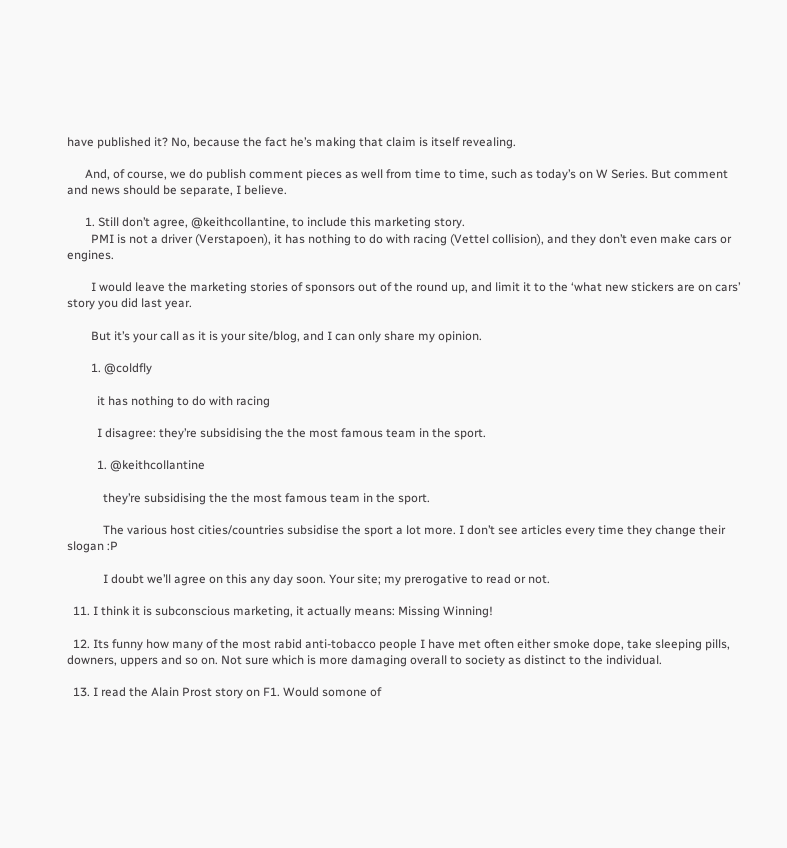have published it? No, because the fact he’s making that claim is itself revealing.

      And, of course, we do publish comment pieces as well from time to time, such as today’s on W Series. But comment and news should be separate, I believe.

      1. Still don’t agree, @keithcollantine, to include this marketing story.
        PMI is not a driver (Verstapoen), it has nothing to do with racing (Vettel collision), and they don’t even make cars or engines.

        I would leave the marketing stories of sponsors out of the round up, and limit it to the ‘what new stickers are on cars’ story you did last year.

        But it’s your call as it is your site/blog, and I can only share my opinion.

        1. @coldfly

          it has nothing to do with racing

          I disagree: they’re subsidising the the most famous team in the sport.

          1. @keithcollantine

            they’re subsidising the the most famous team in the sport.

            The various host cities/countries subsidise the sport a lot more. I don’t see articles every time they change their slogan :P

            I doubt we’ll agree on this any day soon. Your site; my prerogative to read or not.

  11. I think it is subconscious marketing, it actually means: Missing Winning!

  12. Its funny how many of the most rabid anti-tobacco people I have met often either smoke dope, take sleeping pills, downers, uppers and so on. Not sure which is more damaging overall to society as distinct to the individual.

  13. I read the Alain Prost story on F1. Would somone of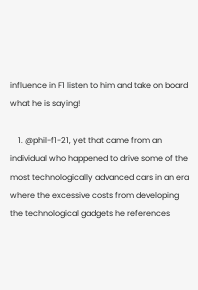influence in F1 listen to him and take on board what he is saying!

    1. @phil-f1-21, yet that came from an individual who happened to drive some of the most technologically advanced cars in an era where the excessive costs from developing the technological gadgets he references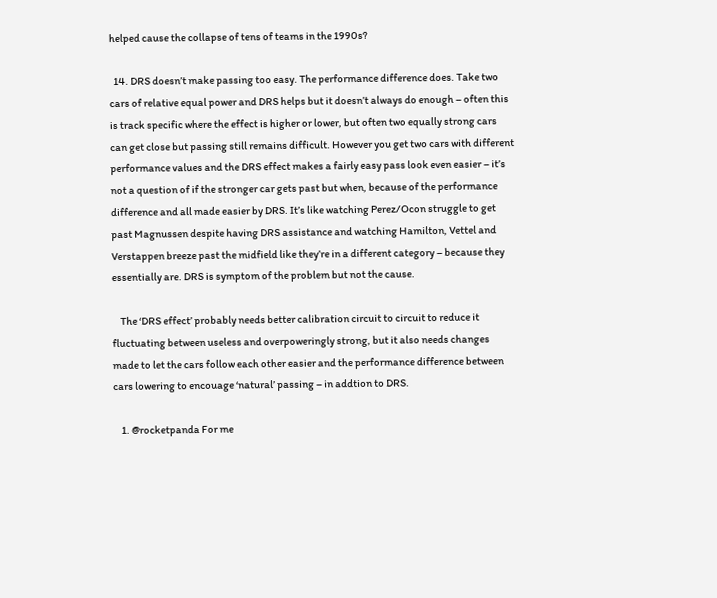helped cause the collapse of tens of teams in the 1990s?

  14. DRS doesn’t make passing too easy. The performance difference does. Take two cars of relative equal power and DRS helps but it doesn’t always do enough – often this is track specific where the effect is higher or lower, but often two equally strong cars can get close but passing still remains difficult. However you get two cars with different performance values and the DRS effect makes a fairly easy pass look even easier – it’s not a question of if the stronger car gets past but when, because of the performance difference and all made easier by DRS. It’s like watching Perez/Ocon struggle to get past Magnussen despite having DRS assistance and watching Hamilton, Vettel and Verstappen breeze past the midfield like they’re in a different category – because they essentially are. DRS is symptom of the problem but not the cause.

    The ‘DRS effect’ probably needs better calibration circuit to circuit to reduce it fluctuating between useless and overpoweringly strong, but it also needs changes made to let the cars follow each other easier and the performance difference between cars lowering to encouage ‘natural’ passing – in addtion to DRS.

    1. @rocketpanda For me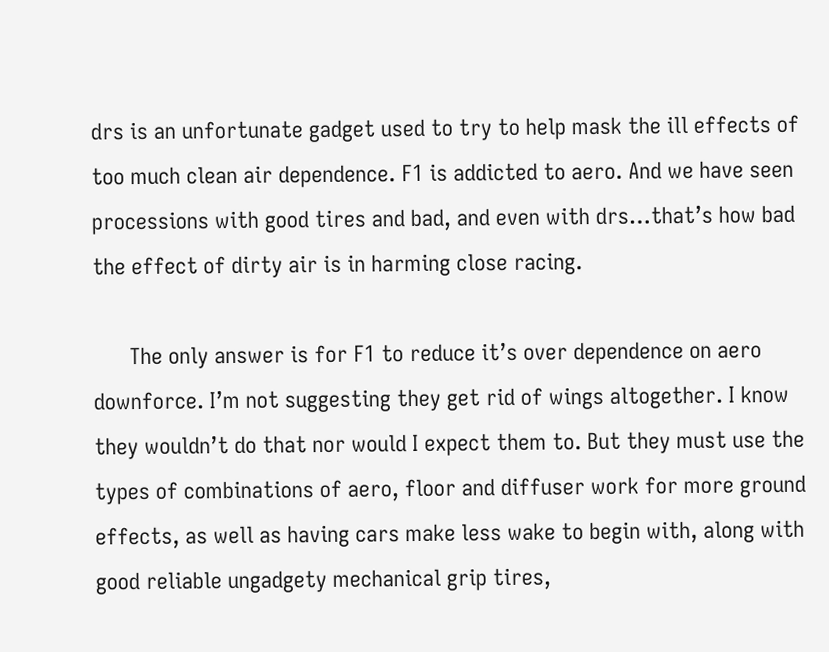drs is an unfortunate gadget used to try to help mask the ill effects of too much clean air dependence. F1 is addicted to aero. And we have seen processions with good tires and bad, and even with drs…that’s how bad the effect of dirty air is in harming close racing.

      The only answer is for F1 to reduce it’s over dependence on aero downforce. I’m not suggesting they get rid of wings altogether. I know they wouldn’t do that nor would I expect them to. But they must use the types of combinations of aero, floor and diffuser work for more ground effects, as well as having cars make less wake to begin with, along with good reliable ungadgety mechanical grip tires,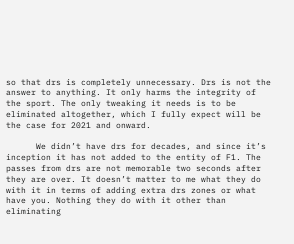so that drs is completely unnecessary. Drs is not the answer to anything. It only harms the integrity of the sport. The only tweaking it needs is to be eliminated altogether, which I fully expect will be the case for 2021 and onward.

      We didn’t have drs for decades, and since it’s inception it has not added to the entity of F1. The passes from drs are not memorable two seconds after they are over. It doesn’t matter to me what they do with it in terms of adding extra drs zones or what have you. Nothing they do with it other than eliminating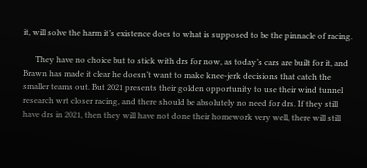it, will solve the harm it’s existence does to what is supposed to be the pinnacle of racing.

      They have no choice but to stick with drs for now, as today’s cars are built for it, and Brawn has made it clear he doesn’t want to make knee-jerk decisions that catch the smaller teams out. But 2021 presents their golden opportunity to use their wind tunnel research wrt closer racing, and there should be absolutely no need for drs. If they still have drs in 2021, then they will have not done their homework very well, there will still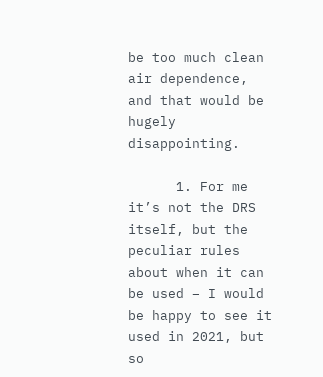be too much clean air dependence, and that would be hugely disappointing.

      1. For me it’s not the DRS itself, but the peculiar rules about when it can be used – I would be happy to see it used in 2021, but so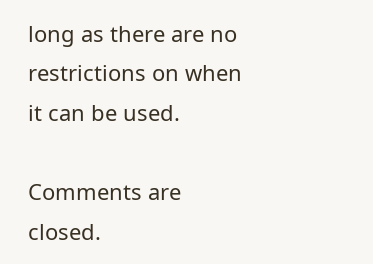long as there are no restrictions on when it can be used.

Comments are closed.